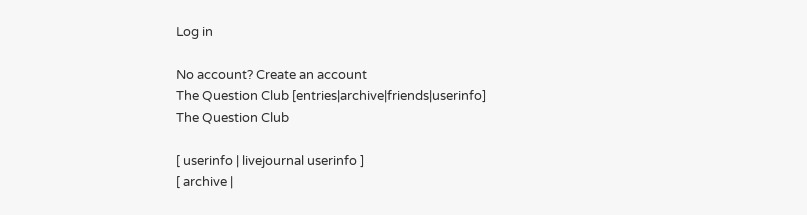Log in

No account? Create an account
The Question Club [entries|archive|friends|userinfo]
The Question Club

[ userinfo | livejournal userinfo ]
[ archive |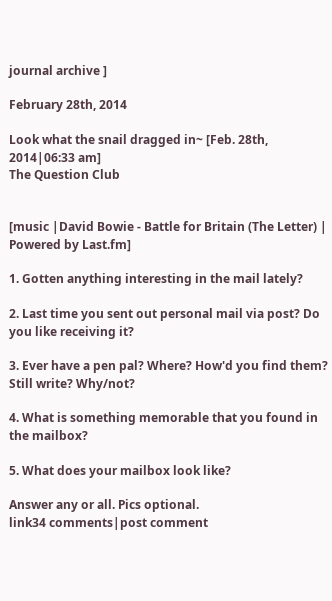journal archive ]

February 28th, 2014

Look what the snail dragged in~ [Feb. 28th, 2014|06:33 am]
The Question Club


[music |David Bowie - Battle for Britain (The Letter) | Powered by Last.fm]

1. Gotten anything interesting in the mail lately?

2. Last time you sent out personal mail via post? Do you like receiving it?

3. Ever have a pen pal? Where? How'd you find them? Still write? Why/not?

4. What is something memorable that you found in the mailbox?

5. What does your mailbox look like?

Answer any or all. Pics optional.
link34 comments|post comment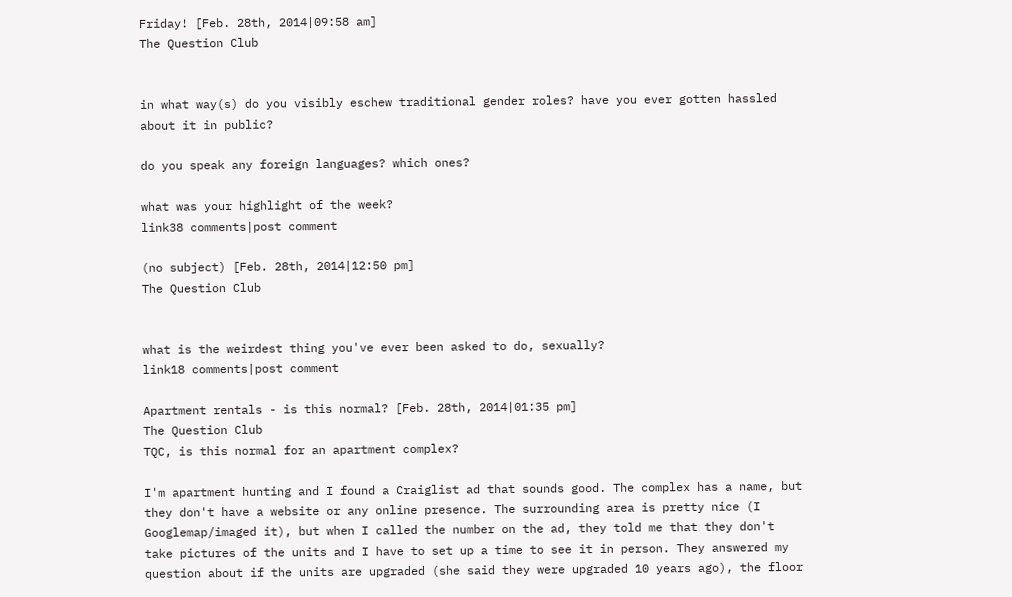Friday! [Feb. 28th, 2014|09:58 am]
The Question Club


in what way(s) do you visibly eschew traditional gender roles? have you ever gotten hassled about it in public?

do you speak any foreign languages? which ones?

what was your highlight of the week?
link38 comments|post comment

(no subject) [Feb. 28th, 2014|12:50 pm]
The Question Club


what is the weirdest thing you've ever been asked to do, sexually?
link18 comments|post comment

Apartment rentals - is this normal? [Feb. 28th, 2014|01:35 pm]
The Question Club
TQC, is this normal for an apartment complex?

I'm apartment hunting and I found a Craiglist ad that sounds good. The complex has a name, but they don't have a website or any online presence. The surrounding area is pretty nice (I Googlemap/imaged it), but when I called the number on the ad, they told me that they don't take pictures of the units and I have to set up a time to see it in person. They answered my question about if the units are upgraded (she said they were upgraded 10 years ago), the floor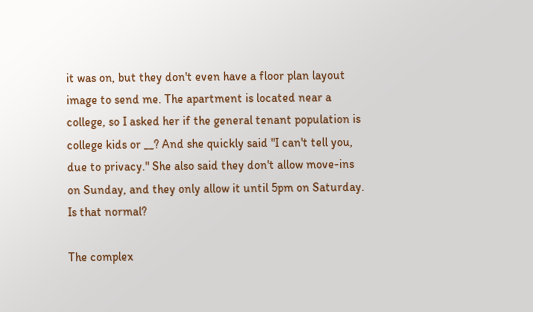it was on, but they don't even have a floor plan layout image to send me. The apartment is located near a college, so I asked her if the general tenant population is college kids or __? And she quickly said "I can't tell you, due to privacy." She also said they don't allow move-ins on Sunday, and they only allow it until 5pm on Saturday. Is that normal?

The complex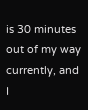is 30 minutes out of my way currently, and I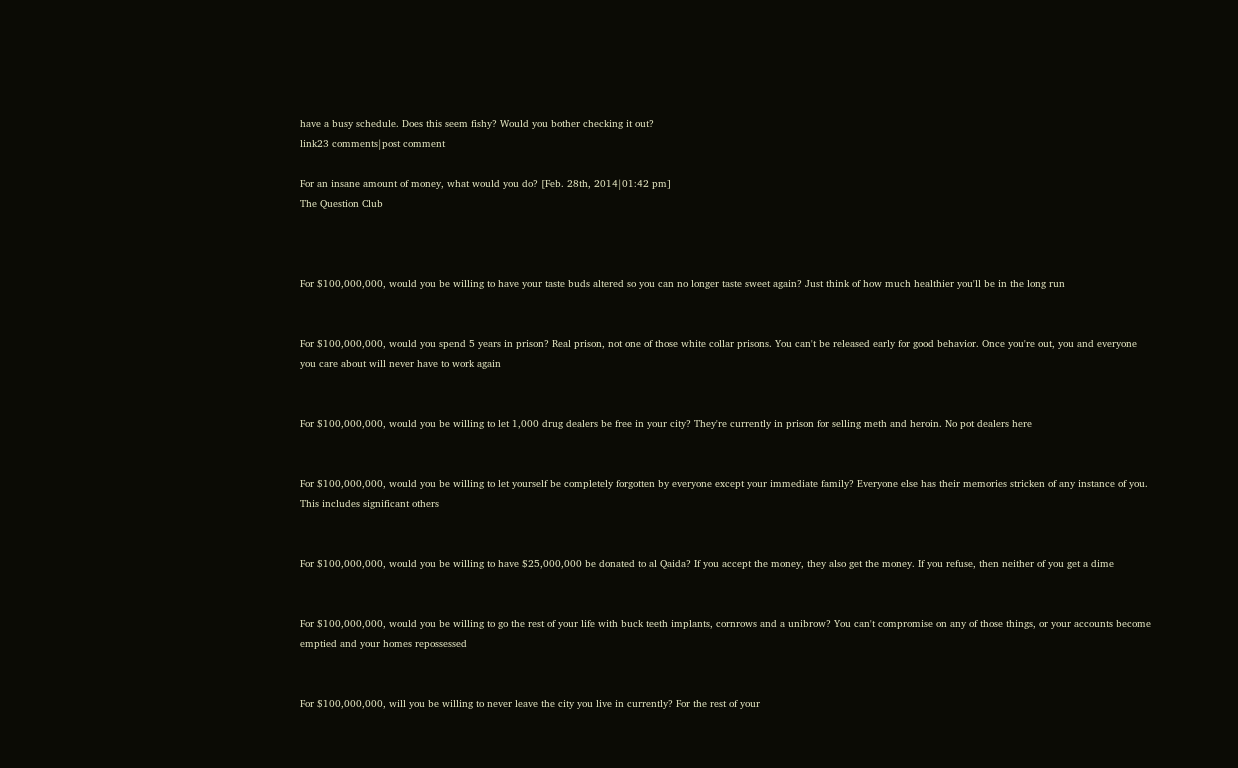have a busy schedule. Does this seem fishy? Would you bother checking it out?
link23 comments|post comment

For an insane amount of money, what would you do? [Feb. 28th, 2014|01:42 pm]
The Question Club



For $100,000,000, would you be willing to have your taste buds altered so you can no longer taste sweet again? Just think of how much healthier you'll be in the long run


For $100,000,000, would you spend 5 years in prison? Real prison, not one of those white collar prisons. You can't be released early for good behavior. Once you're out, you and everyone you care about will never have to work again


For $100,000,000, would you be willing to let 1,000 drug dealers be free in your city? They're currently in prison for selling meth and heroin. No pot dealers here


For $100,000,000, would you be willing to let yourself be completely forgotten by everyone except your immediate family? Everyone else has their memories stricken of any instance of you. This includes significant others


For $100,000,000, would you be willing to have $25,000,000 be donated to al Qaida? If you accept the money, they also get the money. If you refuse, then neither of you get a dime


For $100,000,000, would you be willing to go the rest of your life with buck teeth implants, cornrows and a unibrow? You can't compromise on any of those things, or your accounts become emptied and your homes repossessed


For $100,000,000, will you be willing to never leave the city you live in currently? For the rest of your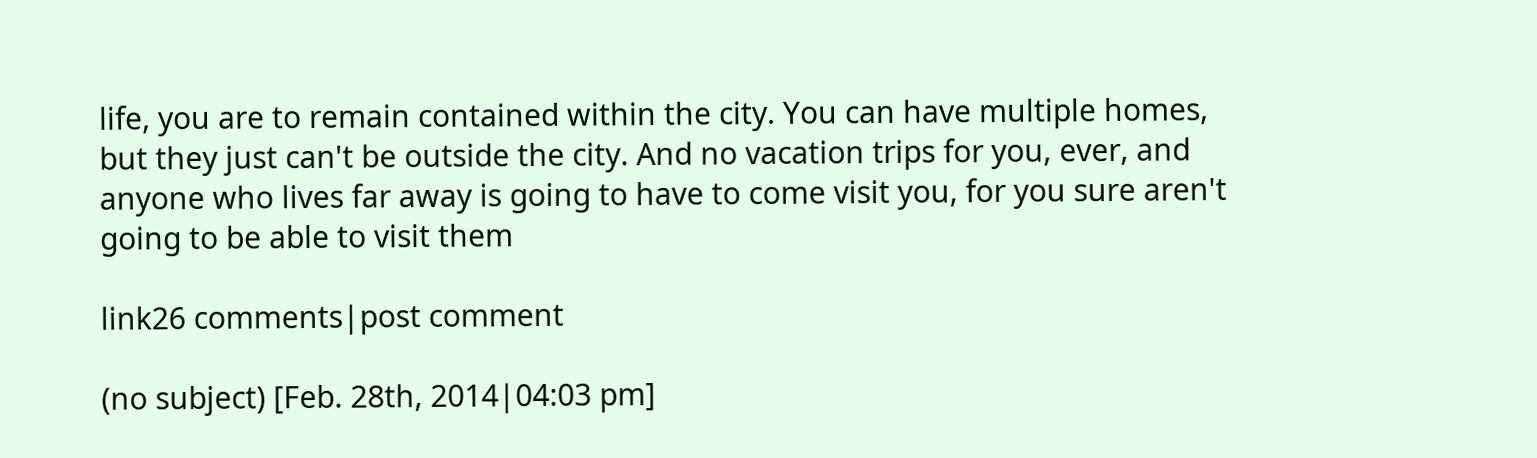life, you are to remain contained within the city. You can have multiple homes, but they just can't be outside the city. And no vacation trips for you, ever, and anyone who lives far away is going to have to come visit you, for you sure aren't going to be able to visit them

link26 comments|post comment

(no subject) [Feb. 28th, 2014|04:03 pm]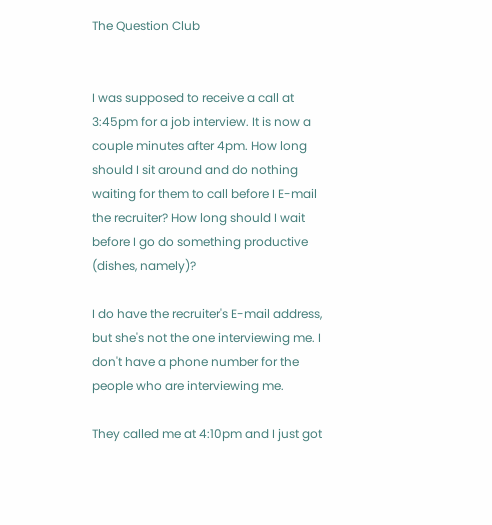The Question Club


I was supposed to receive a call at 3:45pm for a job interview. It is now a couple minutes after 4pm. How long should I sit around and do nothing waiting for them to call before I E-mail the recruiter? How long should I wait before I go do something productive (dishes, namely)?

I do have the recruiter's E-mail address, but she's not the one interviewing me. I don't have a phone number for the people who are interviewing me.

They called me at 4:10pm and I just got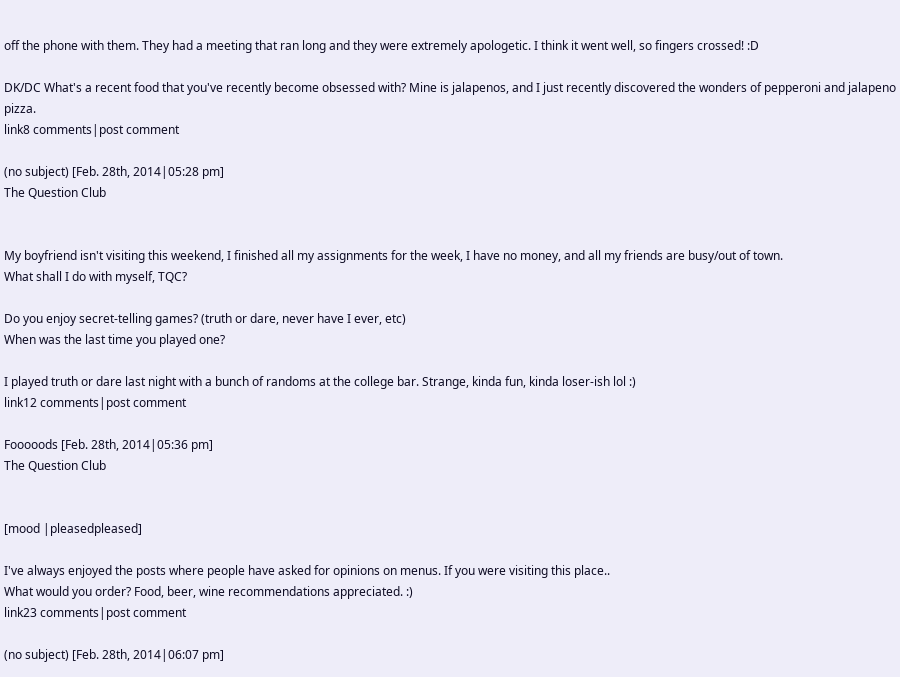off the phone with them. They had a meeting that ran long and they were extremely apologetic. I think it went well, so fingers crossed! :D

DK/DC What's a recent food that you've recently become obsessed with? Mine is jalapenos, and I just recently discovered the wonders of pepperoni and jalapeno pizza.
link8 comments|post comment

(no subject) [Feb. 28th, 2014|05:28 pm]
The Question Club


My boyfriend isn't visiting this weekend, I finished all my assignments for the week, I have no money, and all my friends are busy/out of town.
What shall I do with myself, TQC?

Do you enjoy secret-telling games? (truth or dare, never have I ever, etc)
When was the last time you played one?

I played truth or dare last night with a bunch of randoms at the college bar. Strange, kinda fun, kinda loser-ish lol :)
link12 comments|post comment

Fooooods [Feb. 28th, 2014|05:36 pm]
The Question Club


[mood |pleasedpleased]

I've always enjoyed the posts where people have asked for opinions on menus. If you were visiting this place..
What would you order? Food, beer, wine recommendations appreciated. :)
link23 comments|post comment

(no subject) [Feb. 28th, 2014|06:07 pm]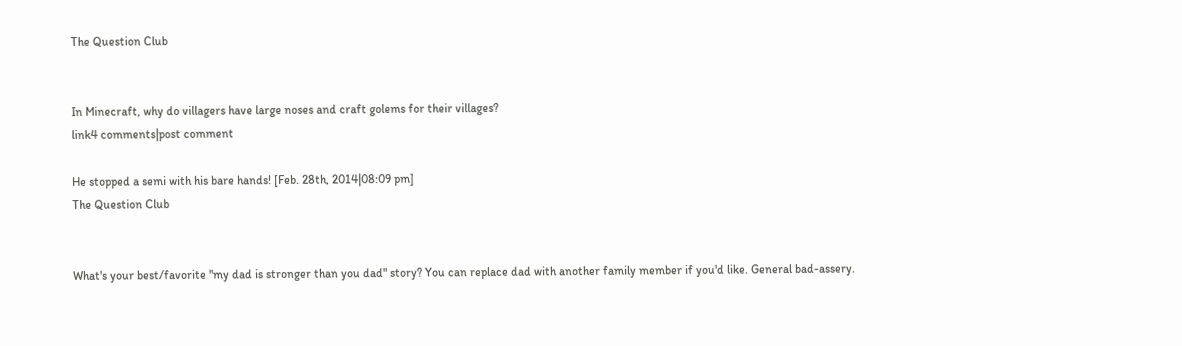The Question Club


In Minecraft, why do villagers have large noses and craft golems for their villages?
link4 comments|post comment

He stopped a semi with his bare hands! [Feb. 28th, 2014|08:09 pm]
The Question Club


What's your best/favorite "my dad is stronger than you dad" story? You can replace dad with another family member if you'd like. General bad-assery.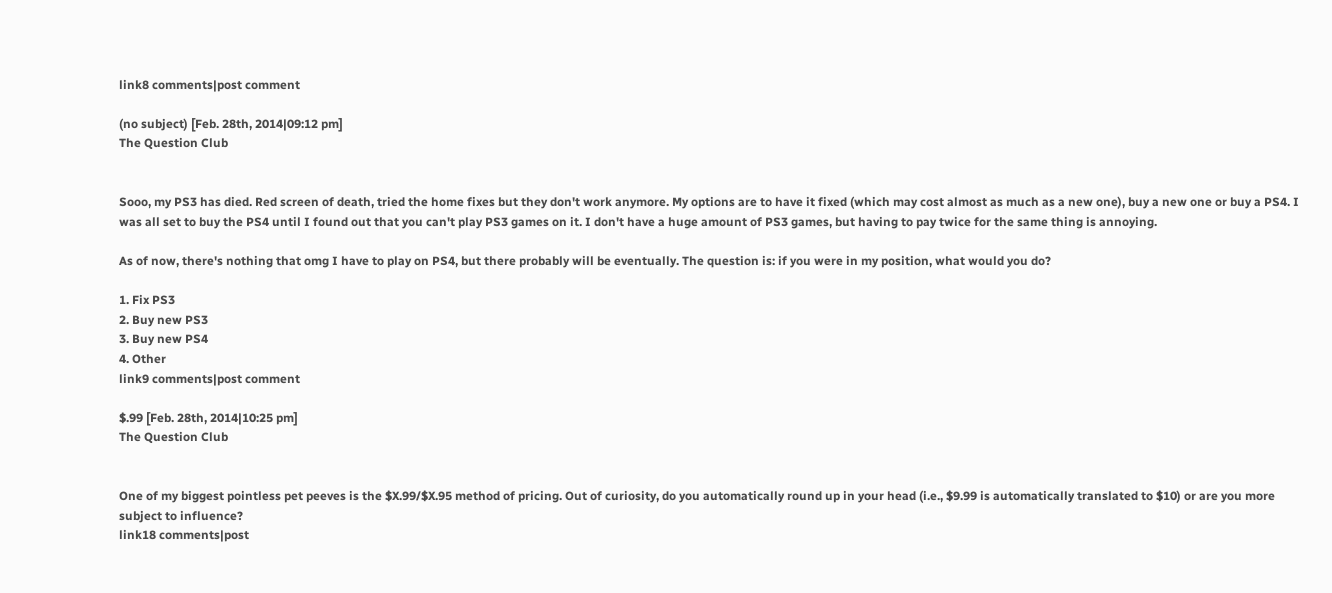link8 comments|post comment

(no subject) [Feb. 28th, 2014|09:12 pm]
The Question Club


Sooo, my PS3 has died. Red screen of death, tried the home fixes but they don't work anymore. My options are to have it fixed (which may cost almost as much as a new one), buy a new one or buy a PS4. I was all set to buy the PS4 until I found out that you can't play PS3 games on it. I don't have a huge amount of PS3 games, but having to pay twice for the same thing is annoying.

As of now, there's nothing that omg I have to play on PS4, but there probably will be eventually. The question is: if you were in my position, what would you do?

1. Fix PS3
2. Buy new PS3
3. Buy new PS4
4. Other
link9 comments|post comment

$.99 [Feb. 28th, 2014|10:25 pm]
The Question Club


One of my biggest pointless pet peeves is the $X.99/$X.95 method of pricing. Out of curiosity, do you automatically round up in your head (i.e., $9.99 is automatically translated to $10) or are you more subject to influence?
link18 comments|post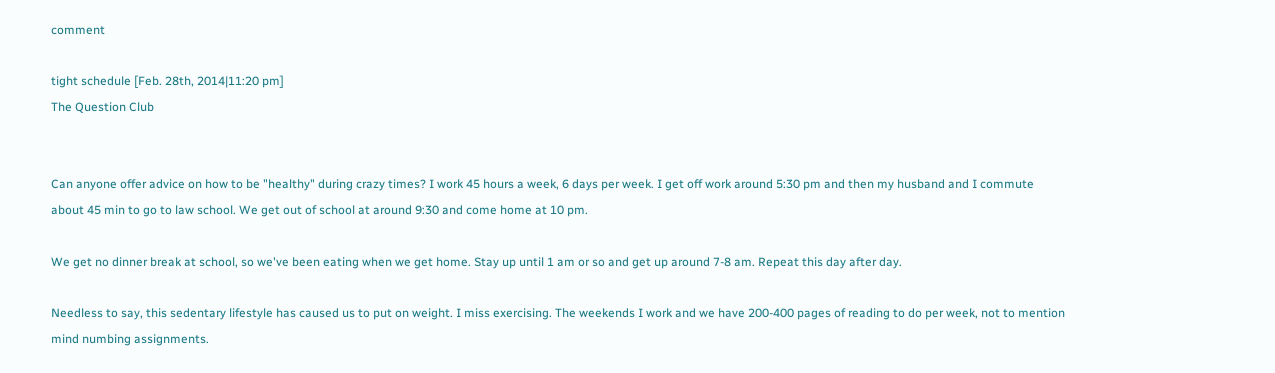comment

tight schedule [Feb. 28th, 2014|11:20 pm]
The Question Club


Can anyone offer advice on how to be "healthy" during crazy times? I work 45 hours a week, 6 days per week. I get off work around 5:30 pm and then my husband and I commute about 45 min to go to law school. We get out of school at around 9:30 and come home at 10 pm.

We get no dinner break at school, so we've been eating when we get home. Stay up until 1 am or so and get up around 7-8 am. Repeat this day after day.

Needless to say, this sedentary lifestyle has caused us to put on weight. I miss exercising. The weekends I work and we have 200-400 pages of reading to do per week, not to mention mind numbing assignments.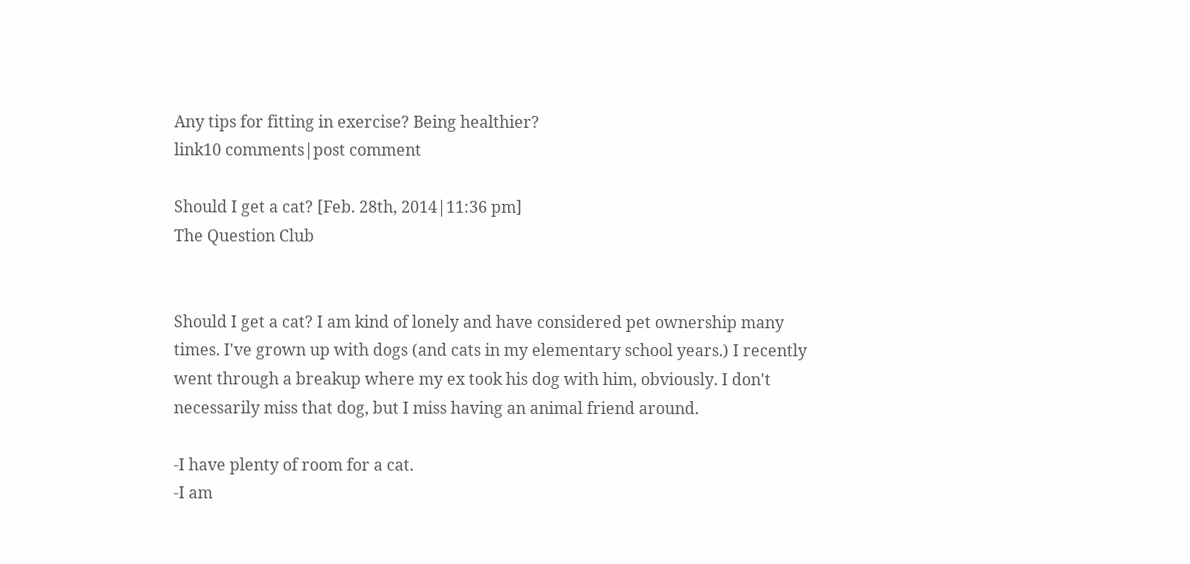Any tips for fitting in exercise? Being healthier?
link10 comments|post comment

Should I get a cat? [Feb. 28th, 2014|11:36 pm]
The Question Club


Should I get a cat? I am kind of lonely and have considered pet ownership many times. I've grown up with dogs (and cats in my elementary school years.) I recently went through a breakup where my ex took his dog with him, obviously. I don't necessarily miss that dog, but I miss having an animal friend around.

-I have plenty of room for a cat.
-I am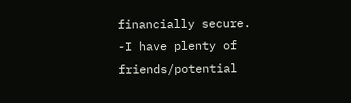financially secure.
-I have plenty of friends/potential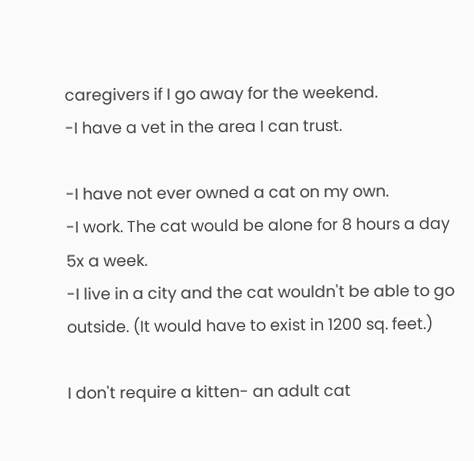caregivers if I go away for the weekend.
-I have a vet in the area I can trust.

-I have not ever owned a cat on my own.
-I work. The cat would be alone for 8 hours a day 5x a week.
-I live in a city and the cat wouldn't be able to go outside. (It would have to exist in 1200 sq. feet.)

I don't require a kitten- an adult cat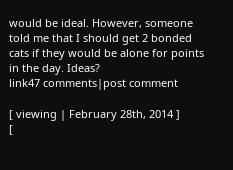would be ideal. However, someone told me that I should get 2 bonded cats if they would be alone for points in the day. Ideas?
link47 comments|post comment

[ viewing | February 28th, 2014 ]
[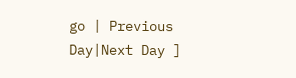go | Previous Day|Next Day ]